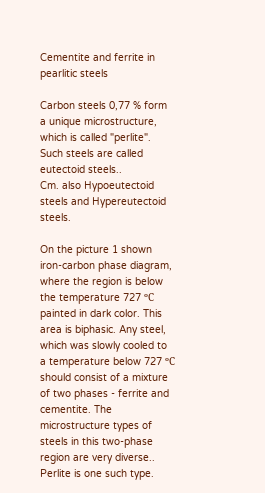Cementite and ferrite in pearlitic steels

Carbon steels 0,77 % form a unique microstructure, which is called "perlite". Such steels are called eutectoid steels..
Cm. also Hypoeutectoid steels and Hypereutectoid steels.

On the picture 1 shown iron-carbon phase diagram, where the region is below the temperature 727 ºС painted in dark color. This area is biphasic. Any steel, which was slowly cooled to a temperature below 727 ºС should consist of a mixture of two phases - ferrite and cementite. The microstructure types of steels in this two-phase region are very diverse.. Perlite is one such type.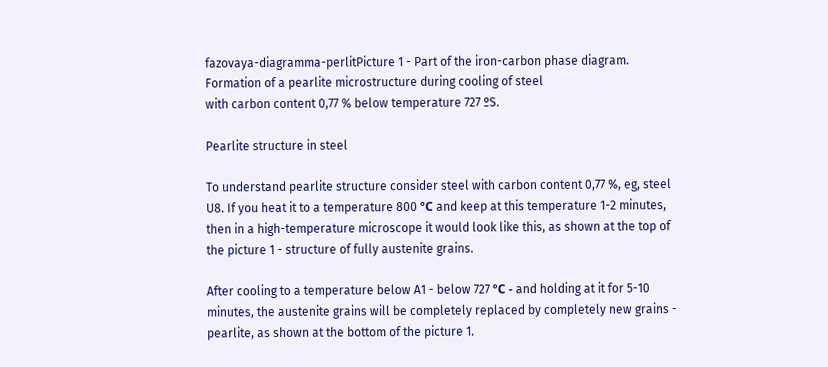fazovaya-diagramma-perlitPicture 1 - Part of the iron-carbon phase diagram.
Formation of a pearlite microstructure during cooling of steel
with carbon content 0,77 % below temperature 727 ºS.

Pearlite structure in steel

To understand pearlite structure consider steel with carbon content 0,77 %, eg, steel U8. If you heat it to a temperature 800 ºС and keep at this temperature 1-2 minutes, then in a high-temperature microscope it would look like this, as shown at the top of the picture 1 - structure of fully austenite grains.

After cooling to a temperature below A1 - below 727 ºС - and holding at it for 5-10 minutes, the austenite grains will be completely replaced by completely new grains - pearlite, as shown at the bottom of the picture 1.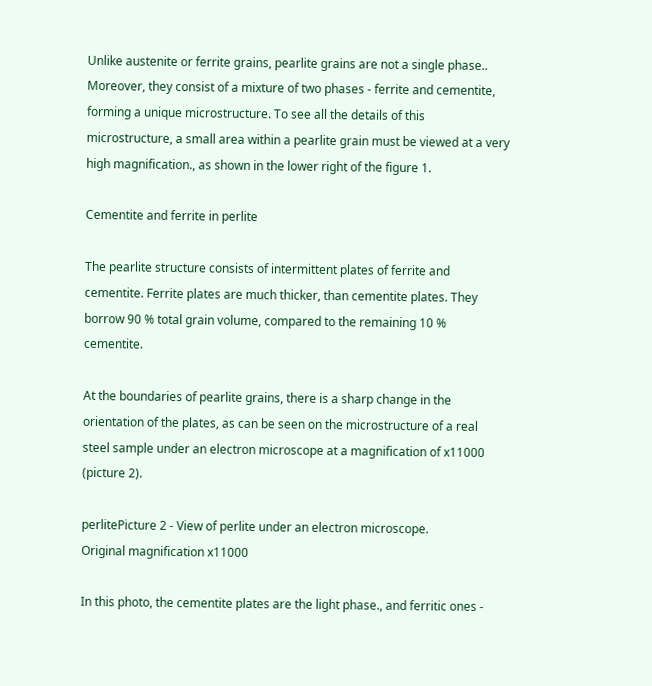Unlike austenite or ferrite grains, pearlite grains are not a single phase.. Moreover, they consist of a mixture of two phases - ferrite and cementite, forming a unique microstructure. To see all the details of this microstructure, a small area within a pearlite grain must be viewed at a very high magnification., as shown in the lower right of the figure 1.

Cementite and ferrite in perlite

The pearlite structure consists of intermittent plates of ferrite and cementite. Ferrite plates are much thicker, than cementite plates. They borrow 90 % total grain volume, compared to the remaining 10 % cementite.

At the boundaries of pearlite grains, there is a sharp change in the orientation of the plates, as can be seen on the microstructure of a real steel sample under an electron microscope at a magnification of x11000 (picture 2).

perlitePicture 2 - View of perlite under an electron microscope.
Original magnification x11000

In this photo, the cementite plates are the light phase., and ferritic ones -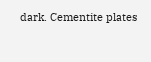dark. Cementite plates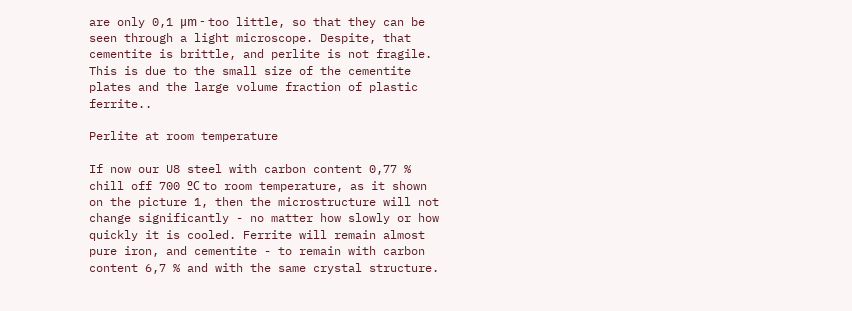are only 0,1 μm - too little, so that they can be seen through a light microscope. Despite, that cementite is brittle, and perlite is not fragile. This is due to the small size of the cementite plates and the large volume fraction of plastic ferrite..

Perlite at room temperature

If now our U8 steel with carbon content 0,77 % chill off 700 ºС to room temperature, as it shown on the picture 1, then the microstructure will not change significantly - no matter how slowly or how quickly it is cooled. Ferrite will remain almost pure iron, and cementite - to remain with carbon content 6,7 % and with the same crystal structure.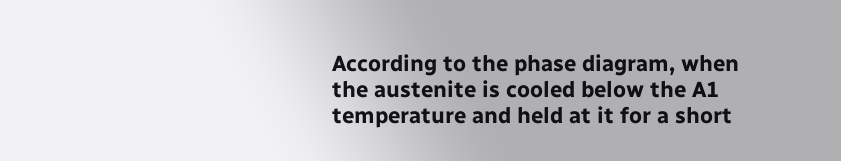According to the phase diagram, when the austenite is cooled below the A1 temperature and held at it for a short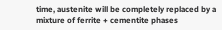time, austenite will be completely replaced by a mixture of ferrite + cementite phases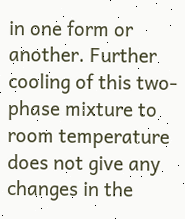in one form or another. Further cooling of this two-phase mixture to room temperature does not give any changes in the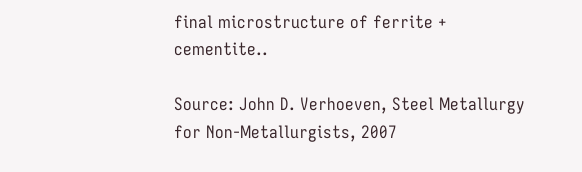final microstructure of ferrite + cementite..

Source: John D. Verhoeven, Steel Metallurgy for Non-Metallurgists, 2007